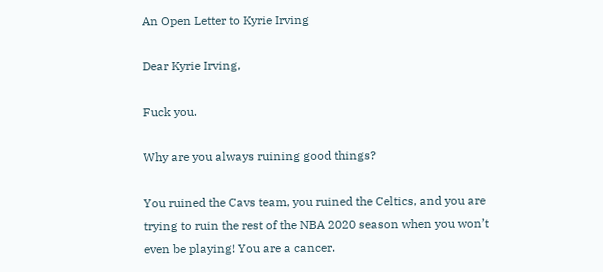An Open Letter to Kyrie Irving

Dear Kyrie Irving,

Fuck you.

Why are you always ruining good things?

You ruined the Cavs team, you ruined the Celtics, and you are trying to ruin the rest of the NBA 2020 season when you won’t even be playing! You are a cancer.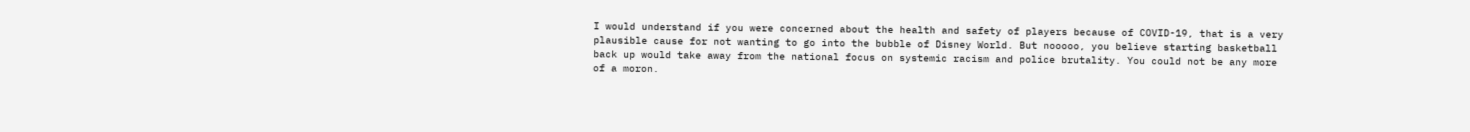I would understand if you were concerned about the health and safety of players because of COVID-19, that is a very plausible cause for not wanting to go into the bubble of Disney World. But nooooo, you believe starting basketball back up would take away from the national focus on systemic racism and police brutality. You could not be any more of a moron.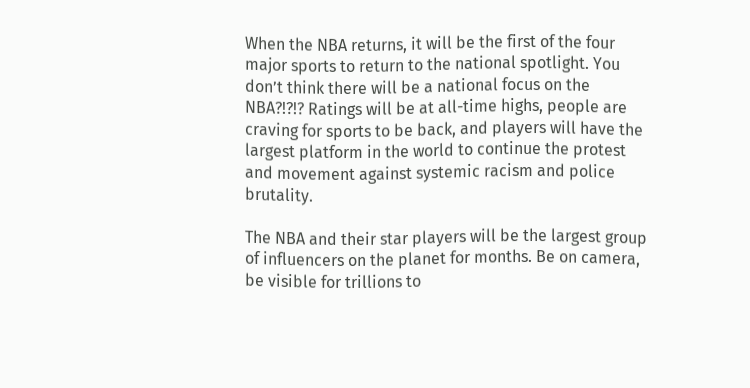When the NBA returns, it will be the first of the four major sports to return to the national spotlight. You don’t think there will be a national focus on the NBA?!?!? Ratings will be at all-time highs, people are craving for sports to be back, and players will have the largest platform in the world to continue the protest and movement against systemic racism and police brutality.

The NBA and their star players will be the largest group of influencers on the planet for months. Be on camera, be visible for trillions to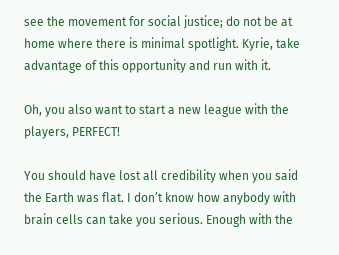see the movement for social justice; do not be at home where there is minimal spotlight. Kyrie, take advantage of this opportunity and run with it.

Oh, you also want to start a new league with the players, PERFECT!

You should have lost all credibility when you said the Earth was flat. I don’t know how anybody with brain cells can take you serious. Enough with the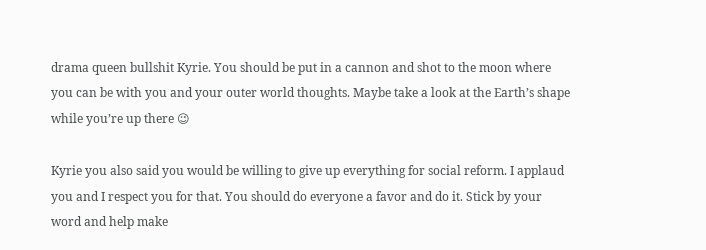drama queen bullshit Kyrie. You should be put in a cannon and shot to the moon where you can be with you and your outer world thoughts. Maybe take a look at the Earth’s shape while you’re up there 😉

Kyrie you also said you would be willing to give up everything for social reform. I applaud you and I respect you for that. You should do everyone a favor and do it. Stick by your word and help make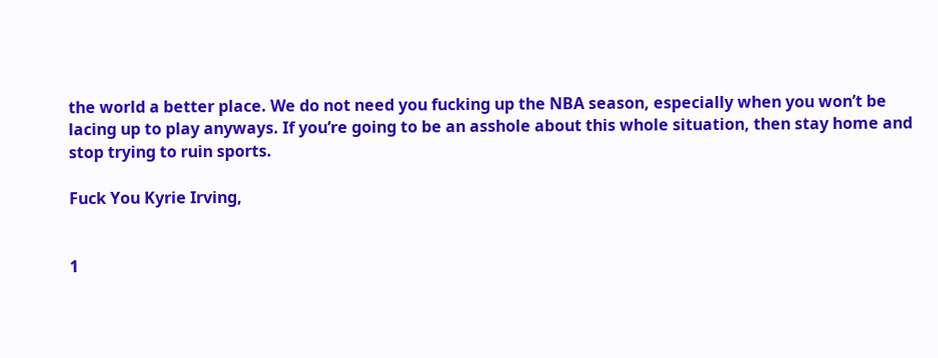the world a better place. We do not need you fucking up the NBA season, especially when you won’t be lacing up to play anyways. If you’re going to be an asshole about this whole situation, then stay home and stop trying to ruin sports.

Fuck You Kyrie Irving,


1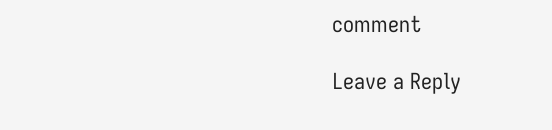comment

Leave a Reply